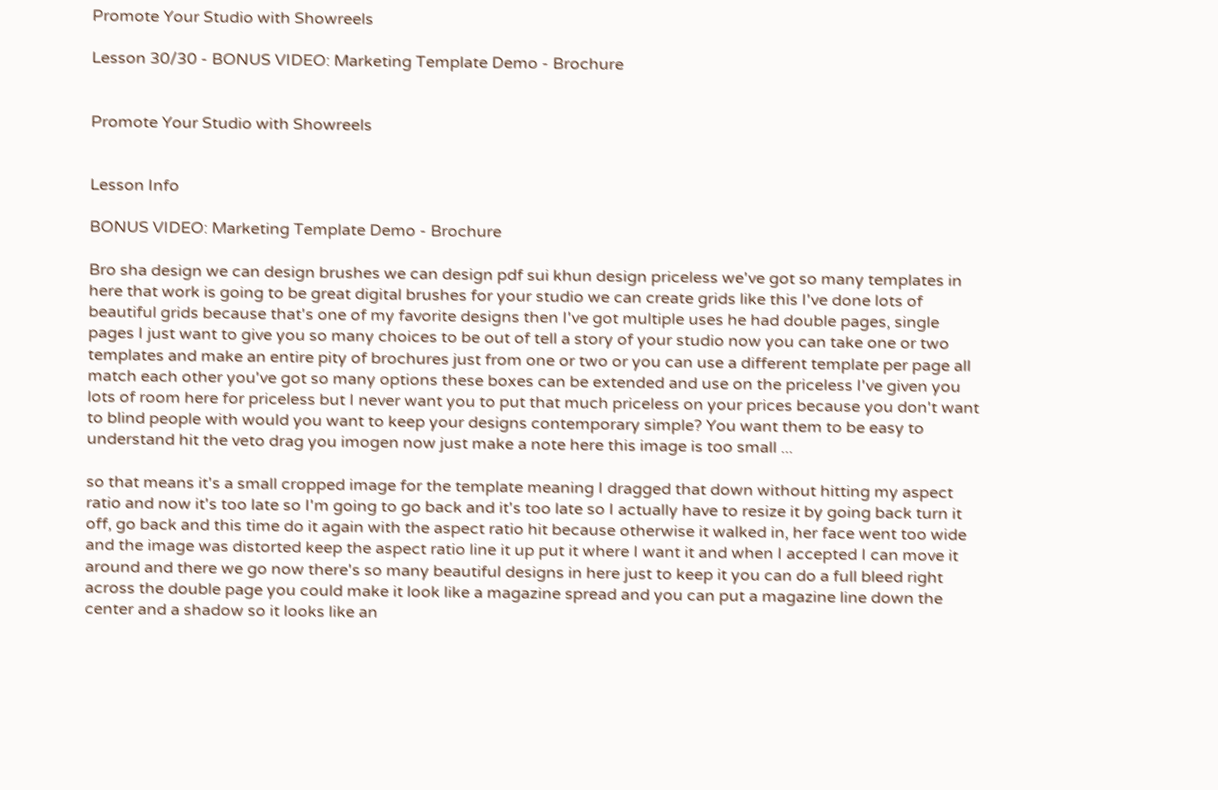Promote Your Studio with Showreels

Lesson 30/30 - BONUS VIDEO: Marketing Template Demo - Brochure


Promote Your Studio with Showreels


Lesson Info

BONUS VIDEO: Marketing Template Demo - Brochure

Bro sha design we can design brushes we can design pdf sui khun design priceless we've got so many templates in here that work is going to be great digital brushes for your studio we can create grids like this I've done lots of beautiful grids because that's one of my favorite designs then I've got multiple uses he had double pages, single pages I just want to give you so many choices to be out of tell a story of your studio now you can take one or two templates and make an entire pity of brochures just from one or two or you can use a different template per page all match each other you've got so many options these boxes can be extended and use on the priceless I've given you lots of room here for priceless but I never want you to put that much priceless on your prices because you don't want to blind people with would you want to keep your designs contemporary simple? You want them to be easy to understand hit the veto drag you imogen now just make a note here this image is too small ...

so that means it's a small cropped image for the template meaning I dragged that down without hitting my aspect ratio and now it's too late so I'm going to go back and it's too late so I actually have to resize it by going back turn it off, go back and this time do it again with the aspect ratio hit because otherwise it walked in, her face went too wide and the image was distorted keep the aspect ratio line it up put it where I want it and when I accepted I can move it around and there we go now there's so many beautiful designs in here just to keep it you can do a full bleed right across the double page you could make it look like a magazine spread and you can put a magazine line down the center and a shadow so it looks like an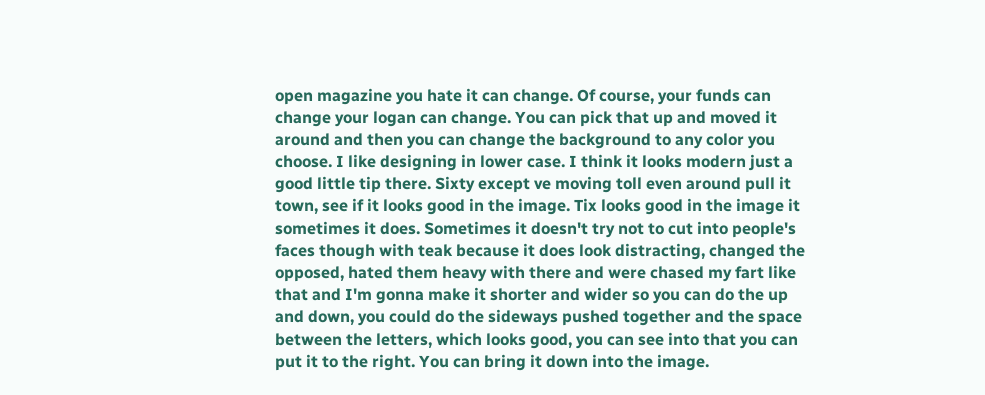open magazine you hate it can change. Of course, your funds can change your logan can change. You can pick that up and moved it around and then you can change the background to any color you choose. I like designing in lower case. I think it looks modern just a good little tip there. Sixty except ve moving toll even around pull it town, see if it looks good in the image. Tix looks good in the image it sometimes it does. Sometimes it doesn't try not to cut into people's faces though with teak because it does look distracting, changed the opposed, hated them heavy with there and were chased my fart like that and I'm gonna make it shorter and wider so you can do the up and down, you could do the sideways pushed together and the space between the letters, which looks good, you can see into that you can put it to the right. You can bring it down into the image.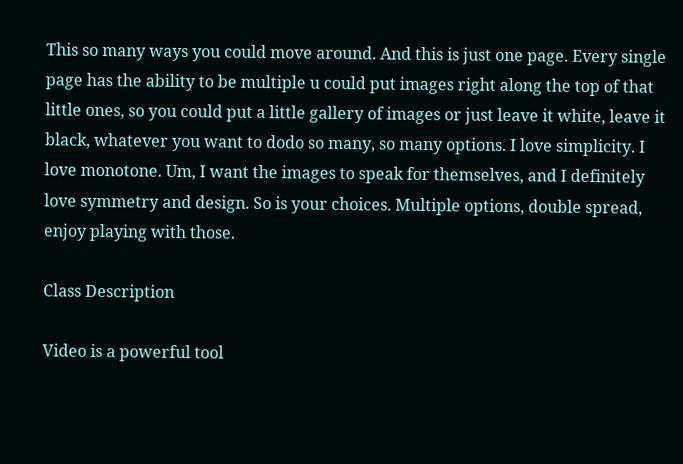This so many ways you could move around. And this is just one page. Every single page has the ability to be multiple u could put images right along the top of that little ones, so you could put a little gallery of images or just leave it white, leave it black, whatever you want to dodo so many, so many options. I love simplicity. I love monotone. Um, I want the images to speak for themselves, and I definitely love symmetry and design. So is your choices. Multiple options, double spread, enjoy playing with those.

Class Description

Video is a powerful tool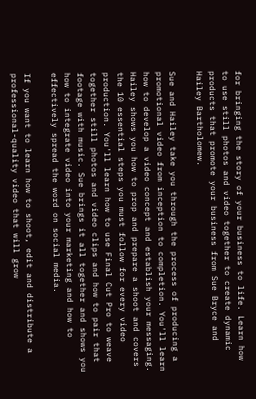for bringing the story of your business to life. Learn how to use still photos and video together to create dynamic products that promote your business from Sue Bryce and Hailey Bartholomew.

Sue and Hailey take you through the process of producing a promotional video from inception to completion. You'll learn how to develop a video concept and establish your messaging. Hailey shows you how to prop and prepare a shoot and covers the 10 essential steps you must follow for every video production. You'll learn how to use Final Cut Pro to weave together still photos and video clips and how to pair that footage with music. Sue brings it all together and shows you how to integrate video into your marketing and how to effectively spread the word on social media.

If you want to learn how to shoot, edit and distribute a professional-quality video that will grow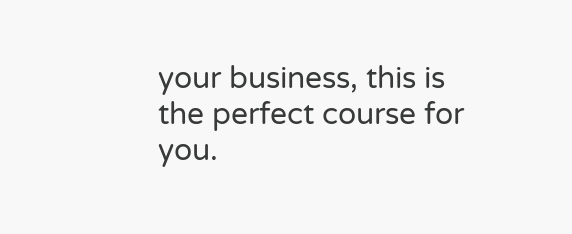your business, this is the perfect course for you.